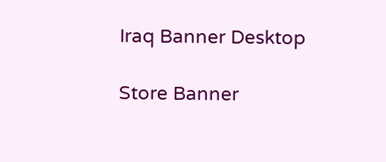Iraq Banner Desktop

Store Banner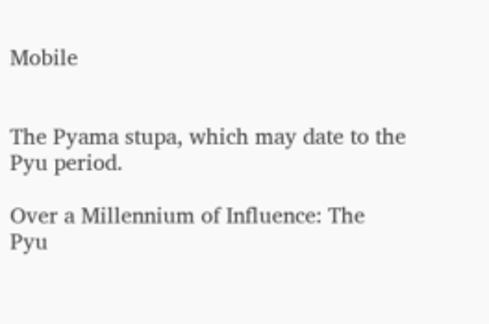Mobile


The Pyama stupa, which may date to the Pyu period.

Over a Millennium of Influence: The Pyu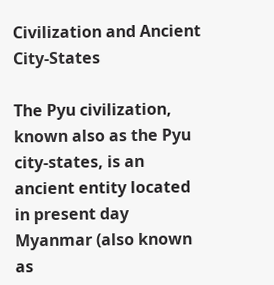Civilization and Ancient City-States

The Pyu civilization, known also as the Pyu city-states, is an ancient entity located in present day Myanmar (also known as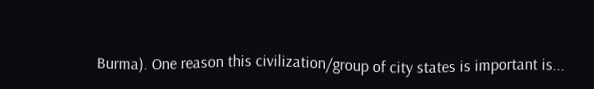Burma). One reason this civilization/group of city states is important is...